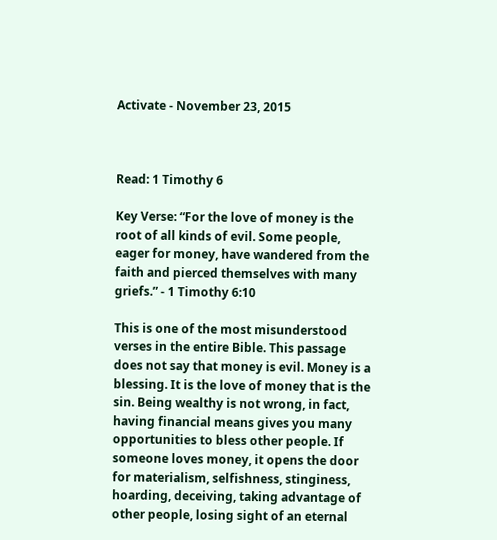Activate - November 23, 2015



Read: 1 Timothy 6

Key Verse: “For the love of money is the root of all kinds of evil. Some people, eager for money, have wandered from the faith and pierced themselves with many griefs.” - 1 Timothy 6:10

This is one of the most misunderstood verses in the entire Bible. This passage does not say that money is evil. Money is a blessing. It is the love of money that is the sin. Being wealthy is not wrong, in fact, having financial means gives you many opportunities to bless other people. If someone loves money, it opens the door for materialism, selfishness, stinginess, hoarding, deceiving, taking advantage of other people, losing sight of an eternal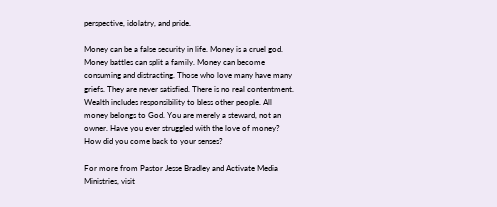perspective, idolatry, and pride.

Money can be a false security in life. Money is a cruel god. Money battles can split a family. Money can become consuming and distracting. Those who love many have many griefs. They are never satisfied. There is no real contentment. Wealth includes responsibility to bless other people. All money belongs to God. You are merely a steward, not an owner. Have you ever struggled with the love of money? How did you come back to your senses?

For more from Pastor Jesse Bradley and Activate Media Ministries, visit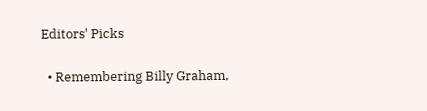Editors' Picks

  • Remembering Billy Graham,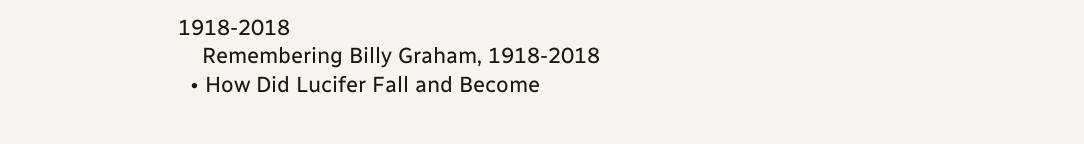1918-2018
    Remembering Billy Graham, 1918-2018
  • How Did Lucifer Fall and Become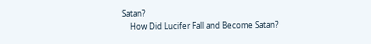Satan?
    How Did Lucifer Fall and Become Satan?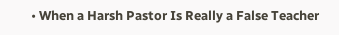• When a Harsh Pastor Is Really a False Teacher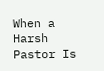When a Harsh Pastor Is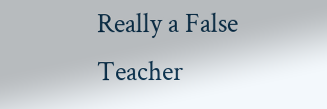Really a False Teacher